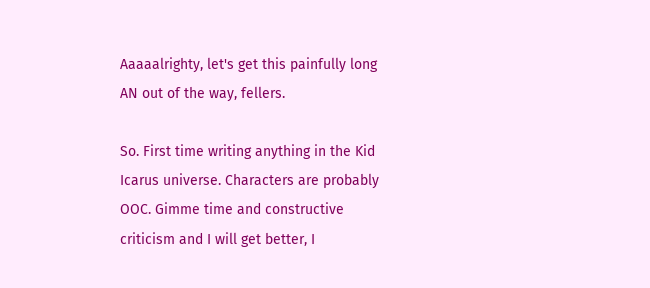Aaaaalrighty, let's get this painfully long AN out of the way, fellers.

So. First time writing anything in the Kid Icarus universe. Characters are probably OOC. Gimme time and constructive criticism and I will get better, I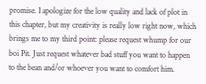promise. I apologize for the low quality and lack of plot in this chapter, but my creativity is really low right now, which brings me to my third point: please request whump for our boi Pit. Just request whatever bad stuff you want to happen to the bean and/or whoever you want to comfort him.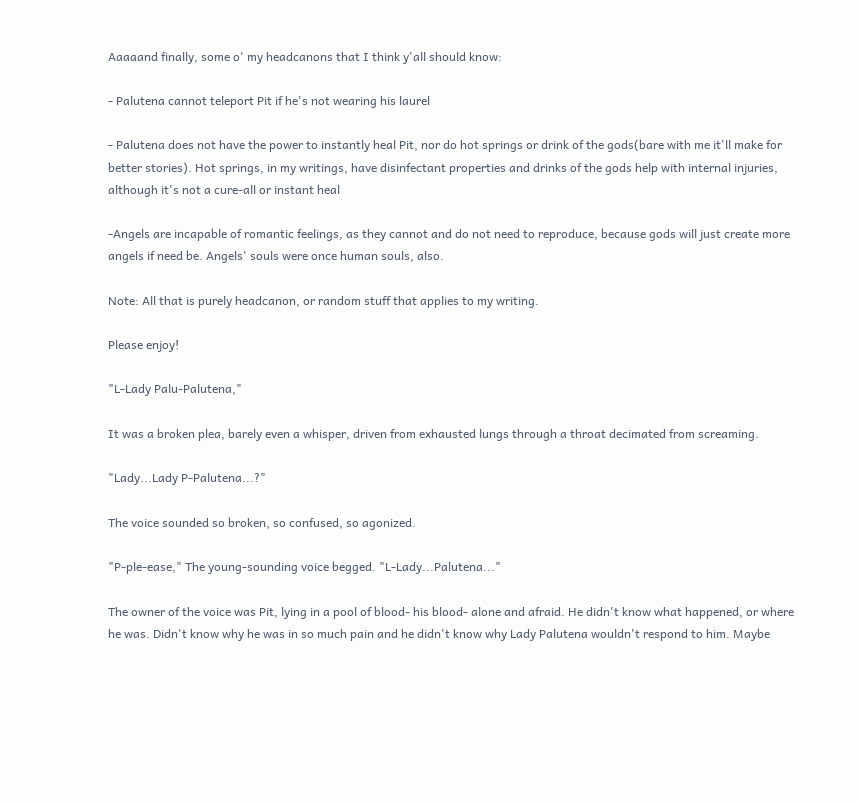Aaaaand finally, some o' my headcanons that I think y'all should know:

- Palutena cannot teleport Pit if he's not wearing his laurel

- Palutena does not have the power to instantly heal Pit, nor do hot springs or drink of the gods(bare with me it'll make for better stories). Hot springs, in my writings, have disinfectant properties and drinks of the gods help with internal injuries, although it's not a cure-all or instant heal

-Angels are incapable of romantic feelings, as they cannot and do not need to reproduce, because gods will just create more angels if need be. Angels' souls were once human souls, also.

Note: All that is purely headcanon, or random stuff that applies to my writing.

Please enjoy!

"L-Lady Palu-Palutena,"

It was a broken plea, barely even a whisper, driven from exhausted lungs through a throat decimated from screaming.

"Lady...Lady P-Palutena...?"

The voice sounded so broken, so confused, so agonized.

"P-ple-ease," The young-sounding voice begged. "L-Lady...Palutena..."

The owner of the voice was Pit, lying in a pool of blood- his blood- alone and afraid. He didn't know what happened, or where he was. Didn't know why he was in so much pain and he didn't know why Lady Palutena wouldn't respond to him. Maybe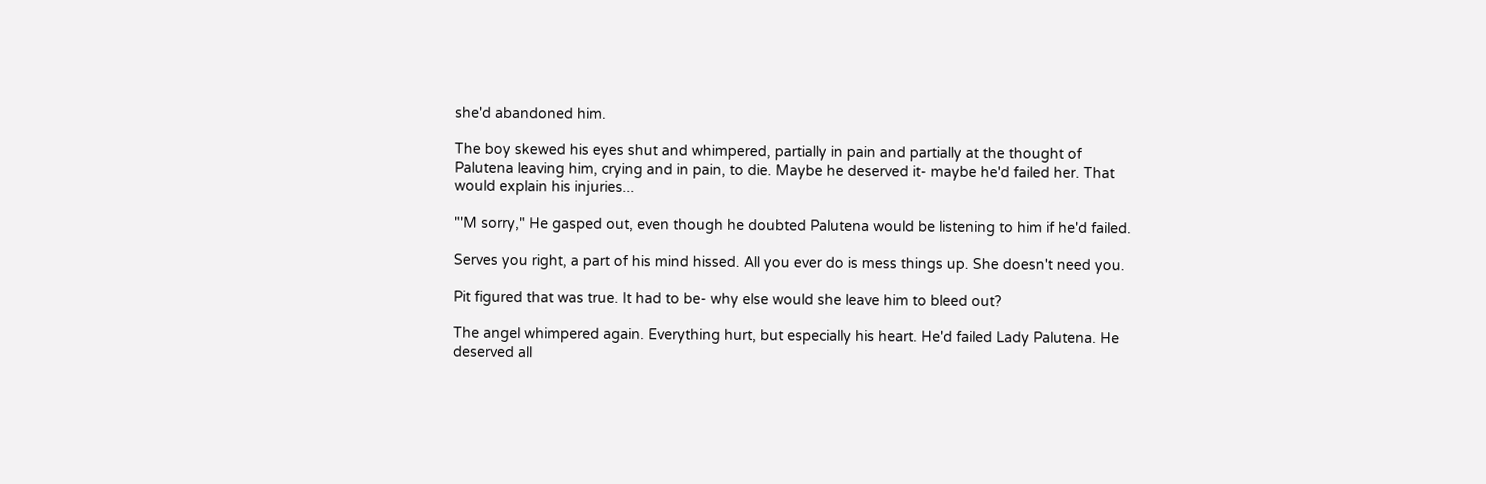she'd abandoned him.

The boy skewed his eyes shut and whimpered, partially in pain and partially at the thought of Palutena leaving him, crying and in pain, to die. Maybe he deserved it- maybe he'd failed her. That would explain his injuries...

"'M sorry," He gasped out, even though he doubted Palutena would be listening to him if he'd failed.

Serves you right, a part of his mind hissed. All you ever do is mess things up. She doesn't need you.

Pit figured that was true. It had to be- why else would she leave him to bleed out?

The angel whimpered again. Everything hurt, but especially his heart. He'd failed Lady Palutena. He deserved all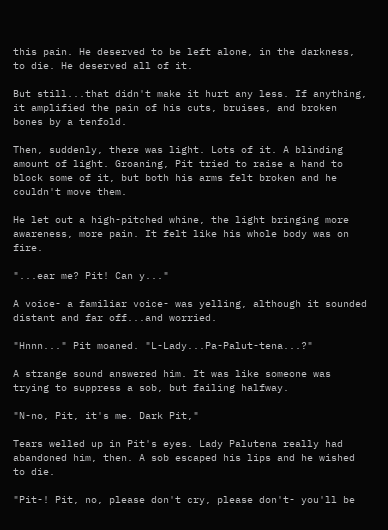this pain. He deserved to be left alone, in the darkness, to die. He deserved all of it.

But still...that didn't make it hurt any less. If anything, it amplified the pain of his cuts, bruises, and broken bones by a tenfold.

Then, suddenly, there was light. Lots of it. A blinding amount of light. Groaning, Pit tried to raise a hand to block some of it, but both his arms felt broken and he couldn't move them.

He let out a high-pitched whine, the light bringing more awareness, more pain. It felt like his whole body was on fire.

"...ear me? Pit! Can y..."

A voice- a familiar voice- was yelling, although it sounded distant and far off...and worried.

"Hnnn..." Pit moaned. "L-Lady...Pa-Palut-tena...?"

A strange sound answered him. It was like someone was trying to suppress a sob, but failing halfway.

"N-no, Pit, it's me. Dark Pit,"

Tears welled up in Pit's eyes. Lady Palutena really had abandoned him, then. A sob escaped his lips and he wished to die.

"Pit-! Pit, no, please don't cry, please don't- you'll be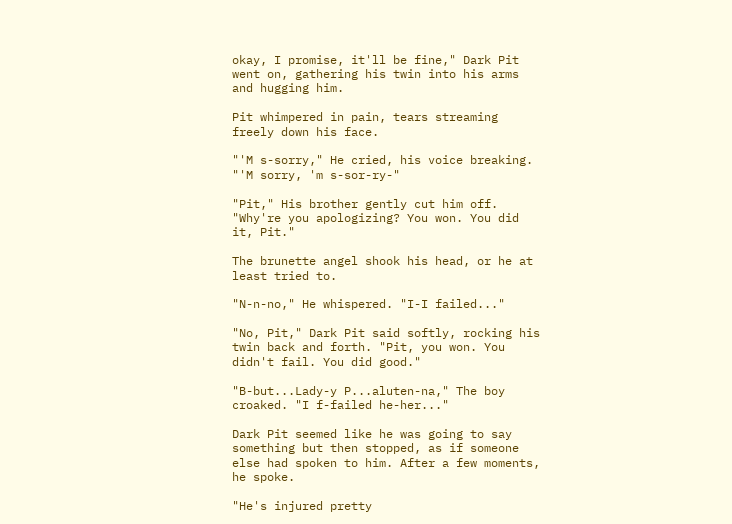okay, I promise, it'll be fine," Dark Pit went on, gathering his twin into his arms and hugging him.

Pit whimpered in pain, tears streaming freely down his face.

"'M s-sorry," He cried, his voice breaking. "'M sorry, 'm s-sor-ry-"

"Pit," His brother gently cut him off. "Why're you apologizing? You won. You did it, Pit."

The brunette angel shook his head, or he at least tried to.

"N-n-no," He whispered. "I-I failed..."

"No, Pit," Dark Pit said softly, rocking his twin back and forth. "Pit, you won. You didn't fail. You did good."

"B-but...Lady-y P...aluten-na," The boy croaked. "I f-failed he-her..."

Dark Pit seemed like he was going to say something but then stopped, as if someone else had spoken to him. After a few moments, he spoke.

"He's injured pretty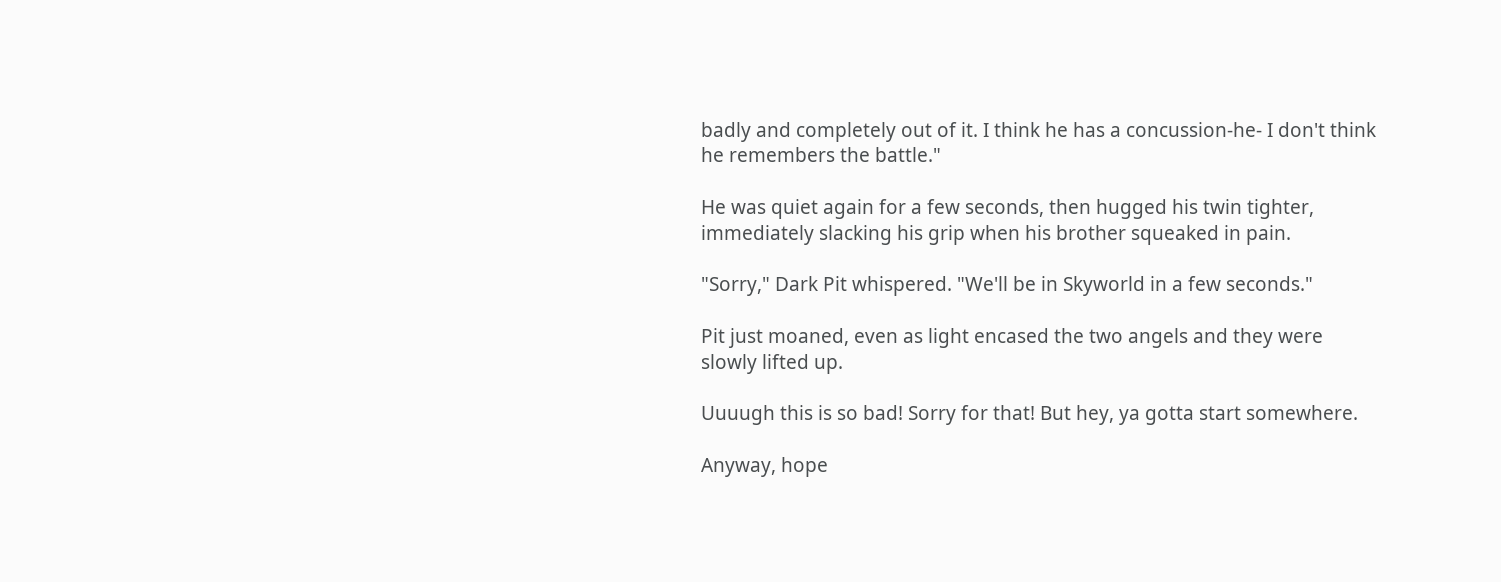badly and completely out of it. I think he has a concussion-he- I don't think he remembers the battle."

He was quiet again for a few seconds, then hugged his twin tighter, immediately slacking his grip when his brother squeaked in pain.

"Sorry," Dark Pit whispered. "We'll be in Skyworld in a few seconds."

Pit just moaned, even as light encased the two angels and they were slowly lifted up.

Uuuugh this is so bad! Sorry for that! But hey, ya gotta start somewhere.

Anyway, hope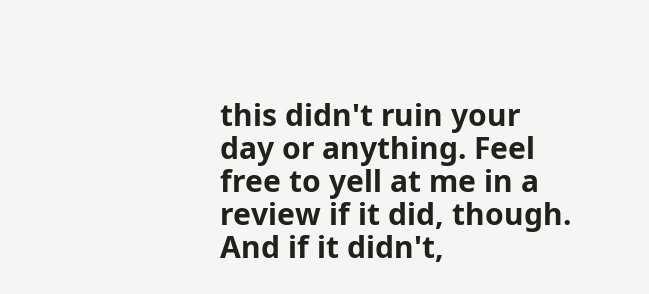this didn't ruin your day or anything. Feel free to yell at me in a review if it did, though. And if it didn't,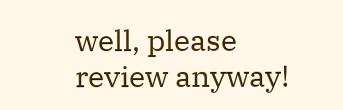well, please review anyway!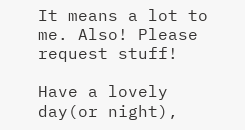It means a lot to me. Also! Please request stuff!

Have a lovely day(or night),